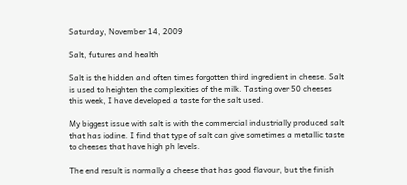Saturday, November 14, 2009

Salt, futures and health

Salt is the hidden and often times forgotten third ingredient in cheese. Salt is used to heighten the complexities of the milk. Tasting over 50 cheeses this week, I have developed a taste for the salt used.

My biggest issue with salt is with the commercial industrially produced salt that has iodine. I find that type of salt can give sometimes a metallic taste to cheeses that have high ph levels.

The end result is normally a cheese that has good flavour, but the finish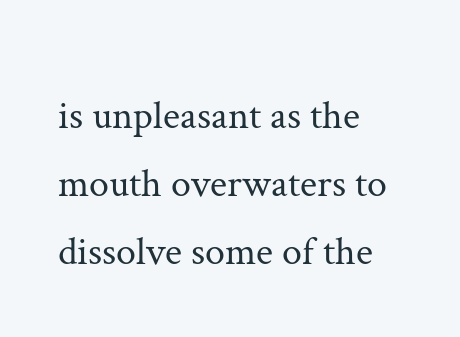is unpleasant as the mouth overwaters to dissolve some of the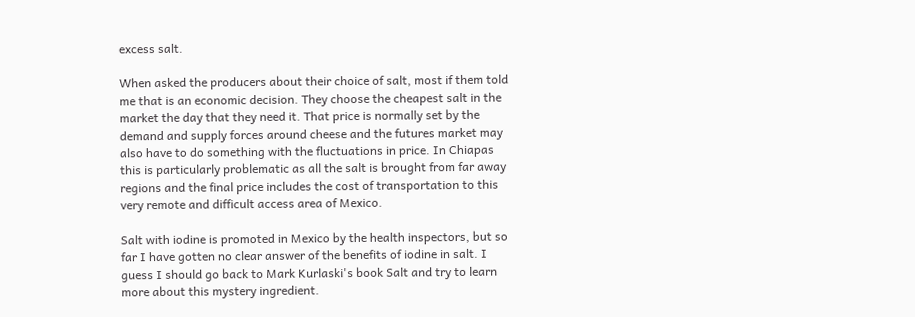excess salt.

When asked the producers about their choice of salt, most if them told me that is an economic decision. They choose the cheapest salt in the market the day that they need it. That price is normally set by the demand and supply forces around cheese and the futures market may also have to do something with the fluctuations in price. In Chiapas this is particularly problematic as all the salt is brought from far away regions and the final price includes the cost of transportation to this very remote and difficult access area of Mexico.

Salt with iodine is promoted in Mexico by the health inspectors, but so far I have gotten no clear answer of the benefits of iodine in salt. I guess I should go back to Mark Kurlaski's book Salt and try to learn more about this mystery ingredient.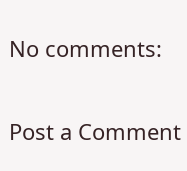No comments:

Post a Comment